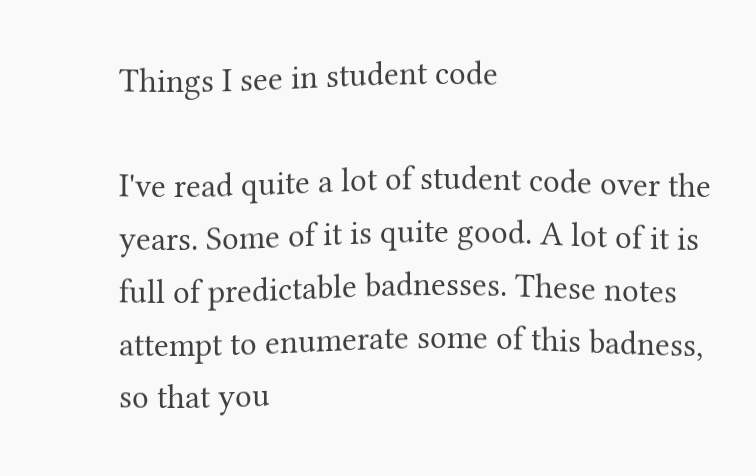Things I see in student code

I've read quite a lot of student code over the years. Some of it is quite good. A lot of it is full of predictable badnesses. These notes attempt to enumerate some of this badness, so that you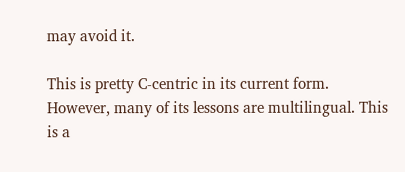may avoid it.

This is pretty C-centric in its current form. However, many of its lessons are multilingual. This is a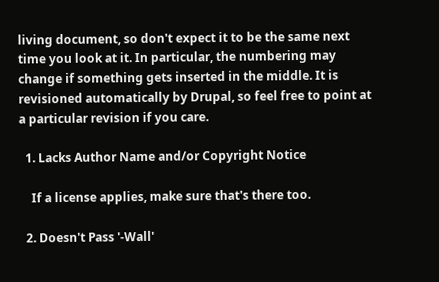living document, so don't expect it to be the same next time you look at it. In particular, the numbering may change if something gets inserted in the middle. It is revisioned automatically by Drupal, so feel free to point at a particular revision if you care.

  1. Lacks Author Name and/or Copyright Notice

    If a license applies, make sure that's there too.

  2. Doesn't Pass '-Wall'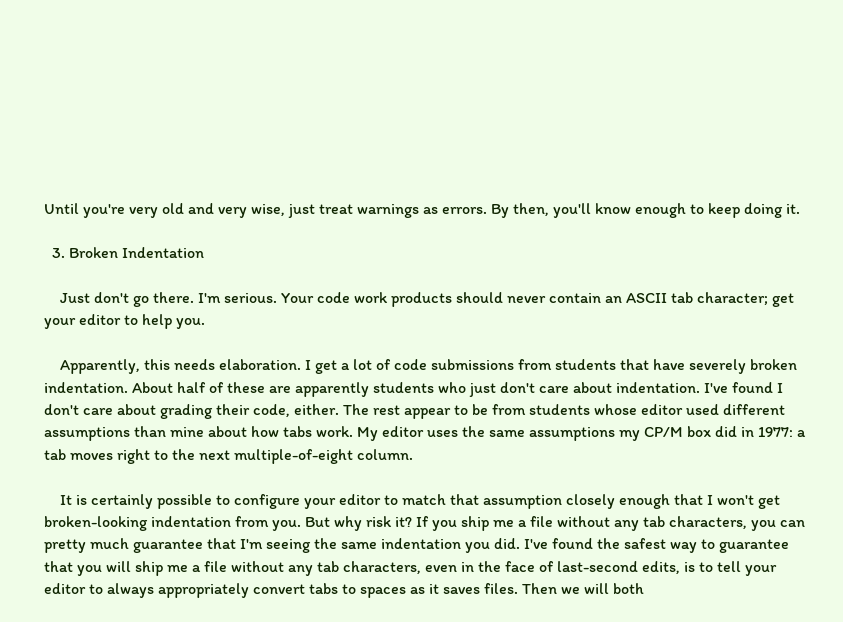Until you're very old and very wise, just treat warnings as errors. By then, you'll know enough to keep doing it.

  3. Broken Indentation

    Just don't go there. I'm serious. Your code work products should never contain an ASCII tab character; get your editor to help you.

    Apparently, this needs elaboration. I get a lot of code submissions from students that have severely broken indentation. About half of these are apparently students who just don't care about indentation. I've found I don't care about grading their code, either. The rest appear to be from students whose editor used different assumptions than mine about how tabs work. My editor uses the same assumptions my CP/M box did in 1977: a tab moves right to the next multiple-of-eight column.

    It is certainly possible to configure your editor to match that assumption closely enough that I won't get broken-looking indentation from you. But why risk it? If you ship me a file without any tab characters, you can pretty much guarantee that I'm seeing the same indentation you did. I've found the safest way to guarantee that you will ship me a file without any tab characters, even in the face of last-second edits, is to tell your editor to always appropriately convert tabs to spaces as it saves files. Then we will both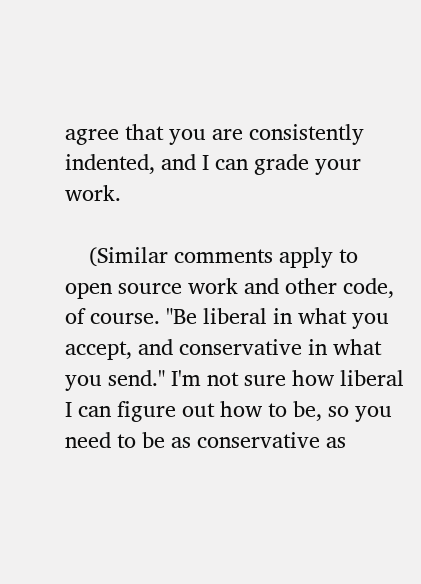agree that you are consistently indented, and I can grade your work.

    (Similar comments apply to open source work and other code, of course. "Be liberal in what you accept, and conservative in what you send." I'm not sure how liberal I can figure out how to be, so you need to be as conservative as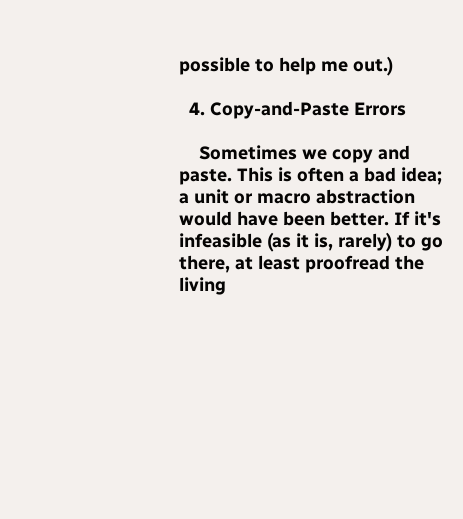possible to help me out.)

  4. Copy-and-Paste Errors

    Sometimes we copy and paste. This is often a bad idea; a unit or macro abstraction would have been better. If it's infeasible (as it is, rarely) to go there, at least proofread the living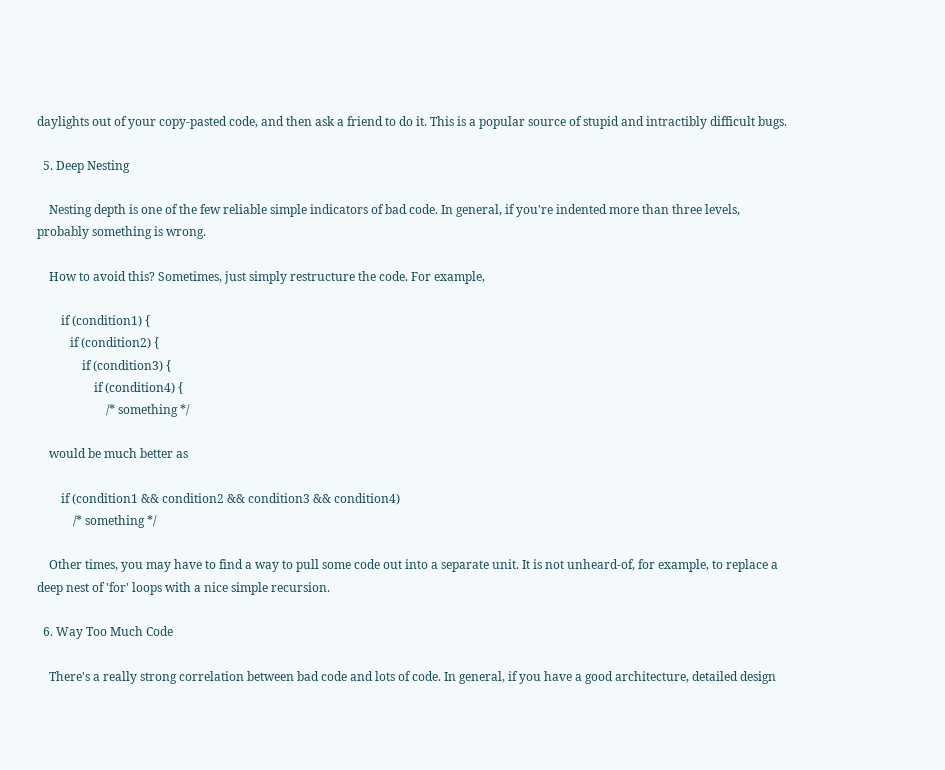daylights out of your copy-pasted code, and then ask a friend to do it. This is a popular source of stupid and intractibly difficult bugs.

  5. Deep Nesting

    Nesting depth is one of the few reliable simple indicators of bad code. In general, if you're indented more than three levels, probably something is wrong.

    How to avoid this? Sometimes, just simply restructure the code. For example,

        if (condition1) {
           if (condition2) {
               if (condition3) {
                   if (condition4) {
                       /* something */

    would be much better as

        if (condition1 && condition2 && condition3 && condition4)
            /* something */

    Other times, you may have to find a way to pull some code out into a separate unit. It is not unheard-of, for example, to replace a deep nest of 'for' loops with a nice simple recursion.

  6. Way Too Much Code

    There's a really strong correlation between bad code and lots of code. In general, if you have a good architecture, detailed design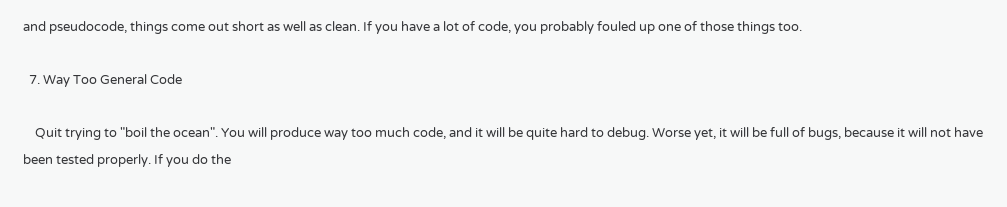and pseudocode, things come out short as well as clean. If you have a lot of code, you probably fouled up one of those things too.

  7. Way Too General Code

    Quit trying to "boil the ocean". You will produce way too much code, and it will be quite hard to debug. Worse yet, it will be full of bugs, because it will not have been tested properly. If you do the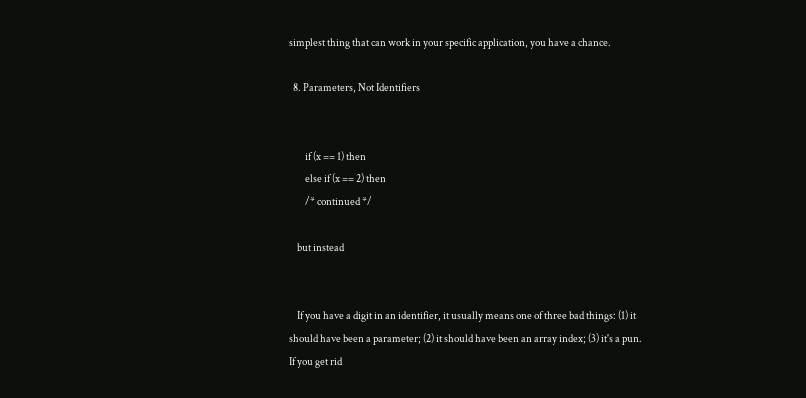simplest thing that can work in your specific application, you have a chance.

  8. Parameters, Not Identifiers


        if (x == 1) then
        else if (x == 2) then
        /* continued */

    but instead


    If you have a digit in an identifier, it usually means one of three bad things: (1) it should have been a parameter; (2) it should have been an array index; (3) it's a pun. If you get rid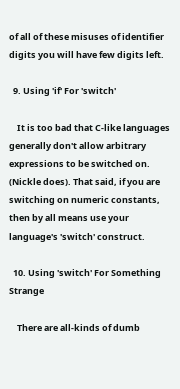of all of these misuses of identifier digits you will have few digits left.

  9. Using 'if' For 'switch'

    It is too bad that C-like languages generally don't allow arbitrary expressions to be switched on. (Nickle does). That said, if you are switching on numeric constants, then by all means use your language's 'switch' construct.

  10. Using 'switch' For Something Strange

    There are all-kinds of dumb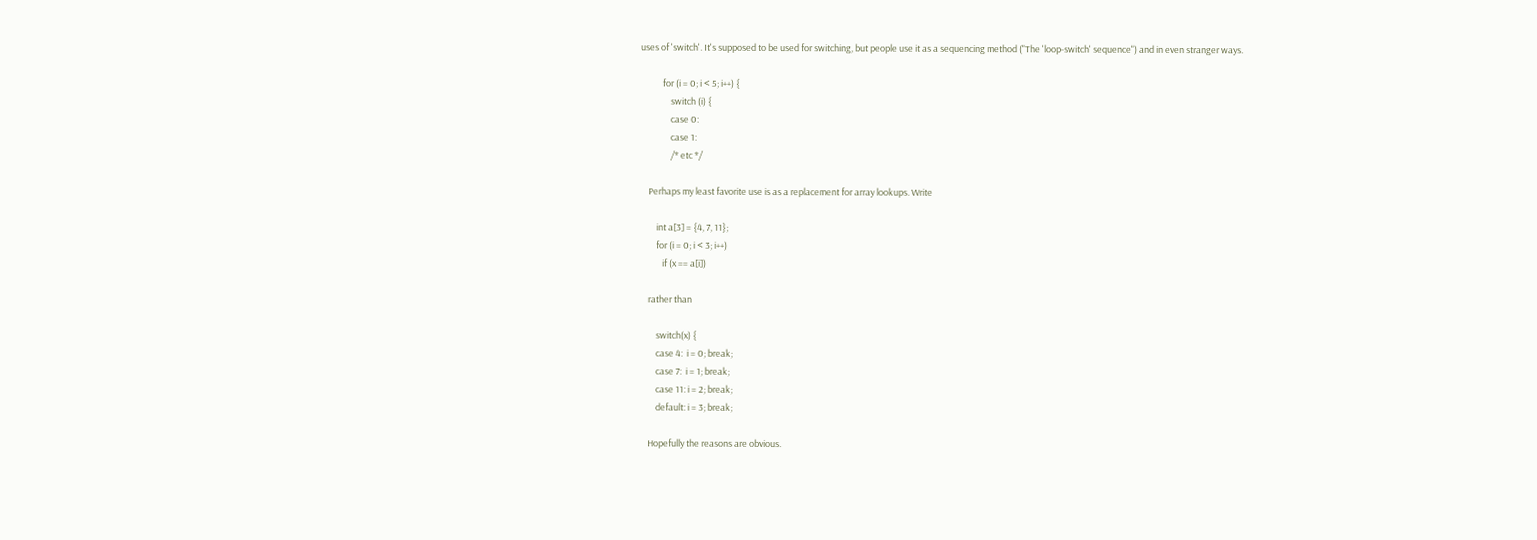uses of 'switch'. It's supposed to be used for switching, but people use it as a sequencing method ("The 'loop-switch' sequence") and in even stranger ways.

           for (i = 0; i < 5; i++) {
               switch (i) {
               case 0:
               case 1:
               /* etc */

    Perhaps my least favorite use is as a replacement for array lookups. Write

        int a[3] = {4, 7, 11};
        for (i = 0; i < 3; i++)
           if (x == a[i])

    rather than

        switch(x) {
        case 4:  i = 0; break;
        case 7:  i = 1; break;
        case 11: i = 2; break;
        default: i = 3; break;

    Hopefully the reasons are obvious.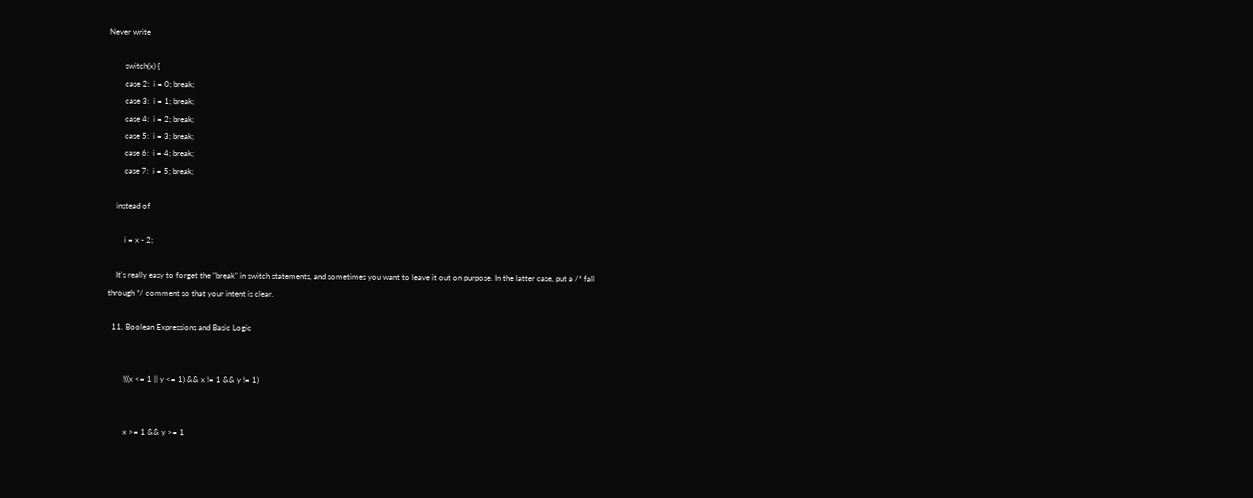Never write

        switch(x) {
        case 2:  i = 0; break;
        case 3:  i = 1; break;
        case 4:  i = 2; break;
        case 5:  i = 3; break;
        case 6:  i = 4; break;
        case 7:  i = 5; break;

    instead of

        i = x - 2;

    It's really easy to forget the "break" in switch statements, and sometimes you want to leave it out on purpose. In the latter case, put a /* fall through */ comment so that your intent is clear.

  11. Boolean Expressions and Basic Logic


        !((x <= 1 || y <= 1) && x != 1 && y != 1)


        x >= 1 && y >= 1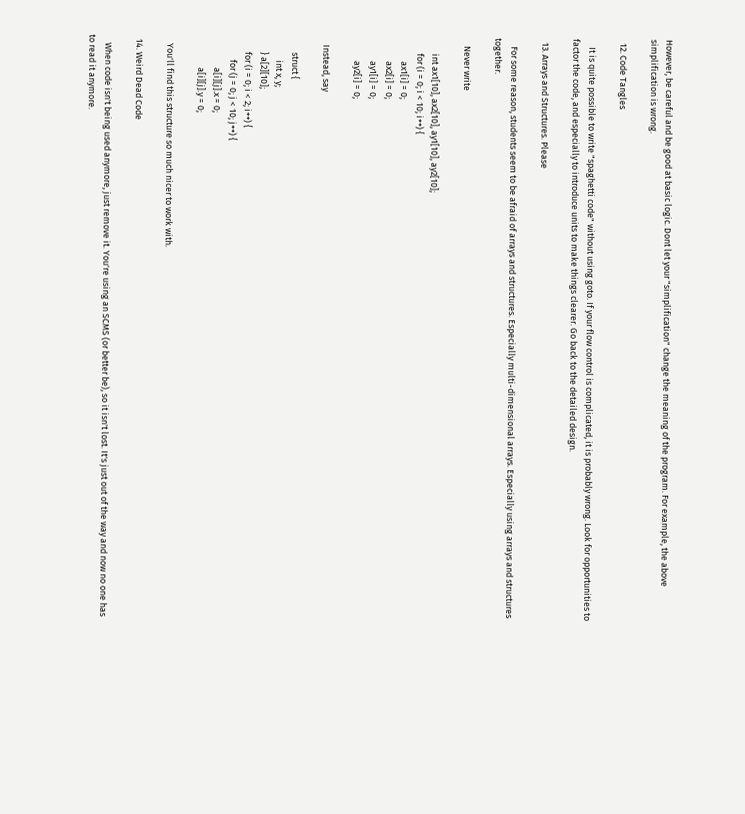However, be careful and be good at basic logic. Dont let your "simplification" change the meaning of the program. For example, the above simplification is wrong.

  12. Code Tangles

    It is quite possible to write "spaghetti code" without using goto. If your flow control is complicated, it is probably wrong. Look for opportunities to factor the code, and especially to introduce units to make things clearer. Go back to the detailed design.

  13. Arrays and Structures. Please

    For some reason, students seem to be afraid of arrays and structures. Especially multi-dimensional arrays. Especially using arrays and structures together.

    Never write

        int ax1[10], ax2[10], ay1[10], ay2[10];
        for (i = 0; i < 10; i++) {
            ax1[i] = 0;
            ax2[i] = 0;
            ay1[i] = 0;
            ay2[i] = 0;

    Instead, say

        struct {
            int x, y;
        } a[2][10];
        for (i = 0; i < 2; i++) {
            for (j = 0; j < 10; j++) {
                a[i][j].x = 0;
                a[i][j].y = 0;

    You'll find this structure so much nicer to work with.

  14. Weird Dead Code

    When code isn't being used anymore, just remove it. You're using an SCMS (or better be), so it isn't lost. It's just out of the way and now no one has to read it anymore.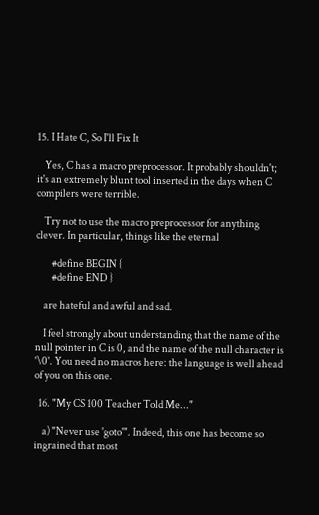15. I Hate C, So I'll Fix It

    Yes, C has a macro preprocessor. It probably shouldn't; it's an extremely blunt tool inserted in the days when C compilers were terrible.

    Try not to use the macro preprocessor for anything clever. In particular, things like the eternal

        #define BEGIN {
        #define END }

    are hateful and awful and sad.

    I feel strongly about understanding that the name of the null pointer in C is 0, and the name of the null character is '\0'. You need no macros here: the language is well ahead of you on this one.

  16. "My CS 100 Teacher Told Me..."

    a) "Never use 'goto'". Indeed, this one has become so ingrained that most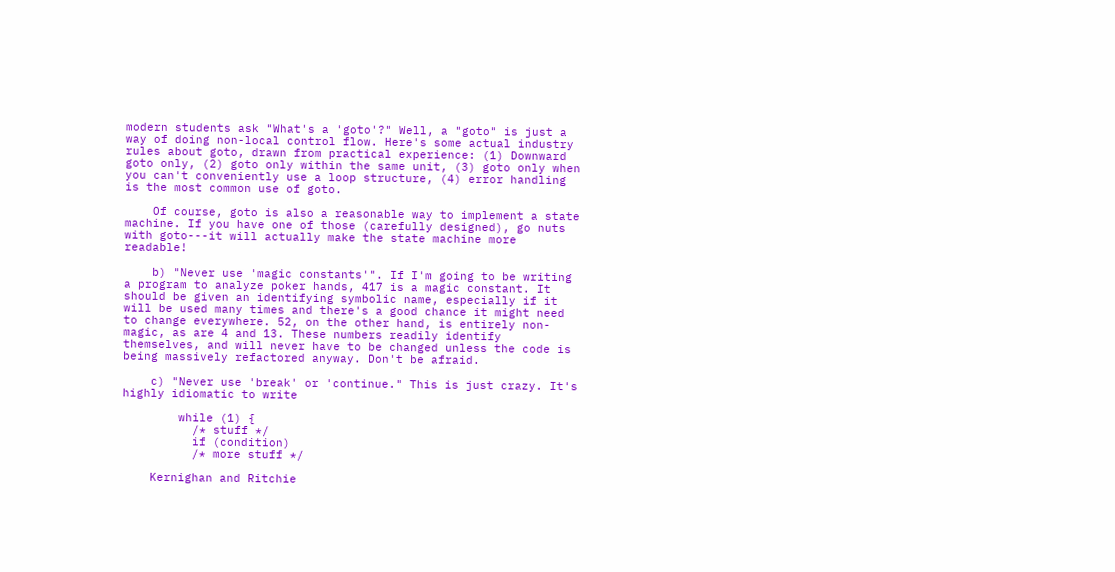modern students ask "What's a 'goto'?" Well, a "goto" is just a way of doing non-local control flow. Here's some actual industry rules about goto, drawn from practical experience: (1) Downward goto only, (2) goto only within the same unit, (3) goto only when you can't conveniently use a loop structure, (4) error handling is the most common use of goto.

    Of course, goto is also a reasonable way to implement a state machine. If you have one of those (carefully designed), go nuts with goto---it will actually make the state machine more readable!

    b) "Never use 'magic constants'". If I'm going to be writing a program to analyze poker hands, 417 is a magic constant. It should be given an identifying symbolic name, especially if it will be used many times and there's a good chance it might need to change everywhere. 52, on the other hand, is entirely non-magic, as are 4 and 13. These numbers readily identify themselves, and will never have to be changed unless the code is being massively refactored anyway. Don't be afraid.

    c) "Never use 'break' or 'continue." This is just crazy. It's highly idiomatic to write

        while (1) {
          /* stuff */
          if (condition)
          /* more stuff */

    Kernighan and Ritchie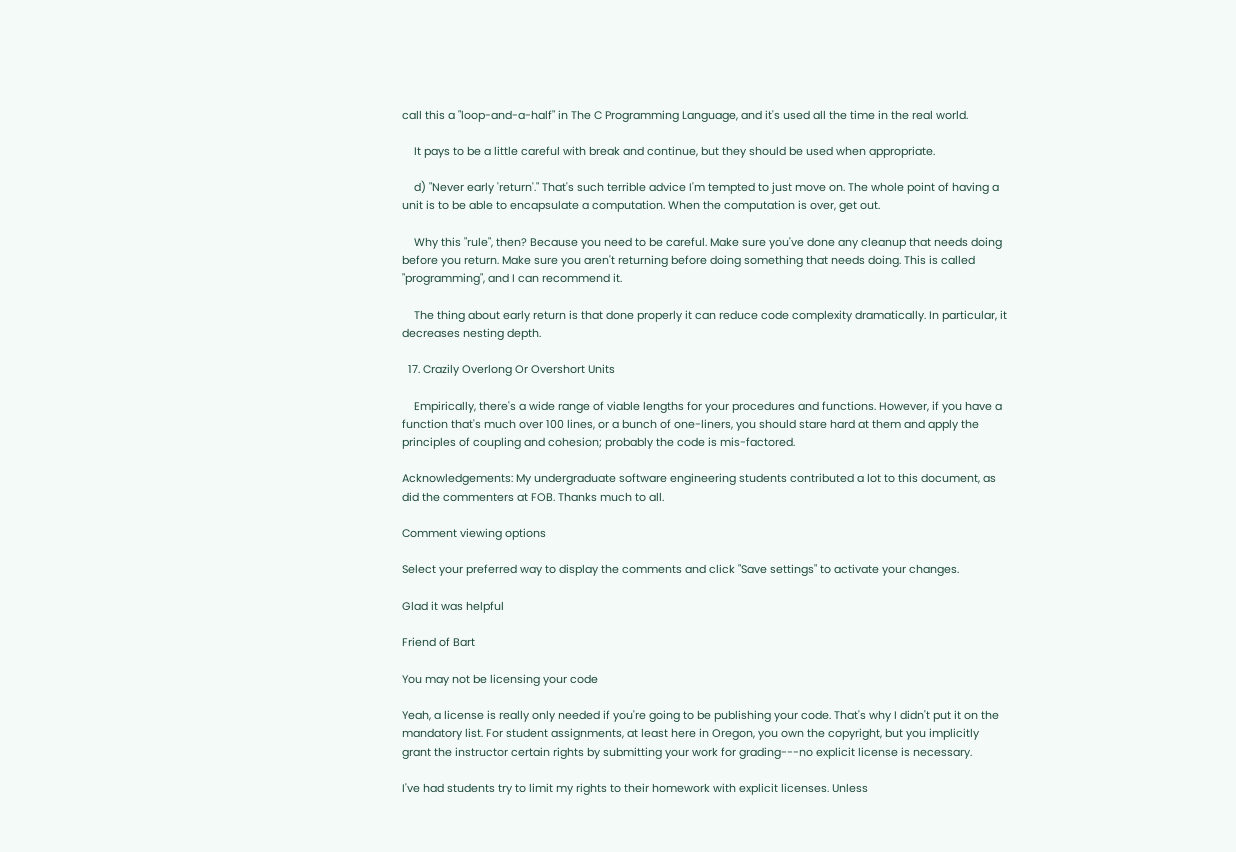call this a "loop-and-a-half" in The C Programming Language, and it's used all the time in the real world.

    It pays to be a little careful with break and continue, but they should be used when appropriate.

    d) "Never early 'return'." That's such terrible advice I'm tempted to just move on. The whole point of having a unit is to be able to encapsulate a computation. When the computation is over, get out.

    Why this "rule", then? Because you need to be careful. Make sure you've done any cleanup that needs doing before you return. Make sure you aren't returning before doing something that needs doing. This is called "programming", and I can recommend it.

    The thing about early return is that done properly it can reduce code complexity dramatically. In particular, it decreases nesting depth.

  17. Crazily Overlong Or Overshort Units

    Empirically, there's a wide range of viable lengths for your procedures and functions. However, if you have a function that's much over 100 lines, or a bunch of one-liners, you should stare hard at them and apply the principles of coupling and cohesion; probably the code is mis-factored.

Acknowledgements: My undergraduate software engineering students contributed a lot to this document, as did the commenters at FOB. Thanks much to all.

Comment viewing options

Select your preferred way to display the comments and click "Save settings" to activate your changes.

Glad it was helpful

Friend of Bart

You may not be licensing your code

Yeah, a license is really only needed if you're going to be publishing your code. That's why I didn't put it on the mandatory list. For student assignments, at least here in Oregon, you own the copyright, but you implicitly grant the instructor certain rights by submitting your work for grading---no explicit license is necessary.

I've had students try to limit my rights to their homework with explicit licenses. Unless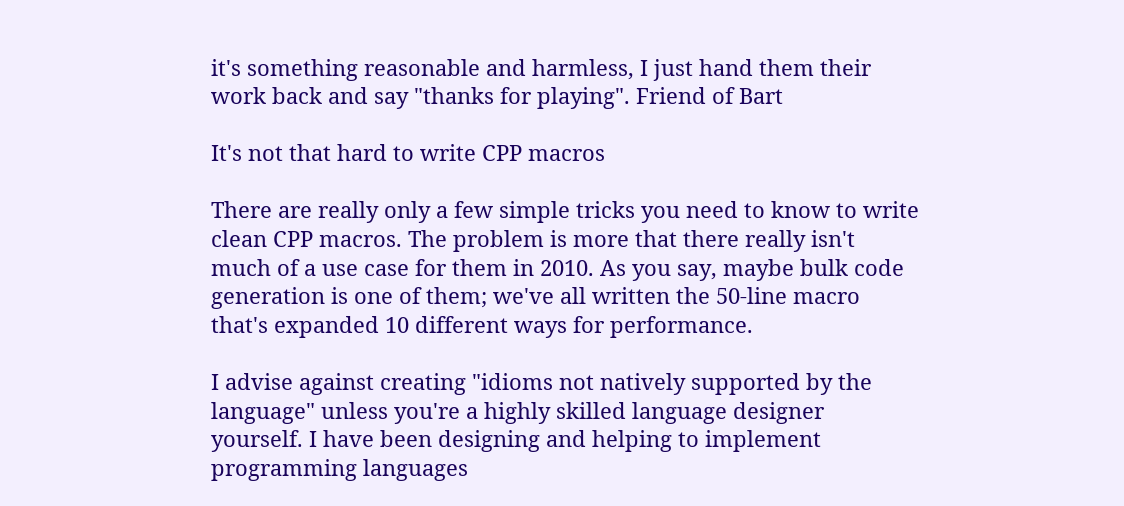it's something reasonable and harmless, I just hand them their work back and say "thanks for playing". Friend of Bart

It's not that hard to write CPP macros

There are really only a few simple tricks you need to know to write clean CPP macros. The problem is more that there really isn't much of a use case for them in 2010. As you say, maybe bulk code generation is one of them; we've all written the 50-line macro that's expanded 10 different ways for performance.

I advise against creating "idioms not natively supported by the language" unless you're a highly skilled language designer yourself. I have been designing and helping to implement programming languages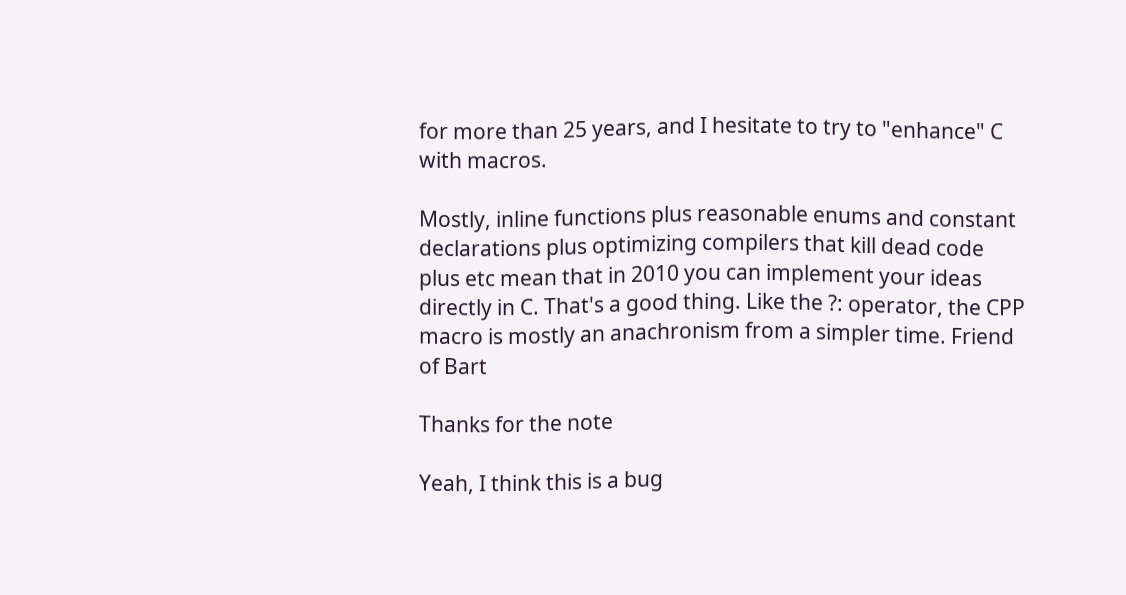for more than 25 years, and I hesitate to try to "enhance" C with macros.

Mostly, inline functions plus reasonable enums and constant declarations plus optimizing compilers that kill dead code plus etc mean that in 2010 you can implement your ideas directly in C. That's a good thing. Like the ?: operator, the CPP macro is mostly an anachronism from a simpler time. Friend of Bart

Thanks for the note

Yeah, I think this is a bug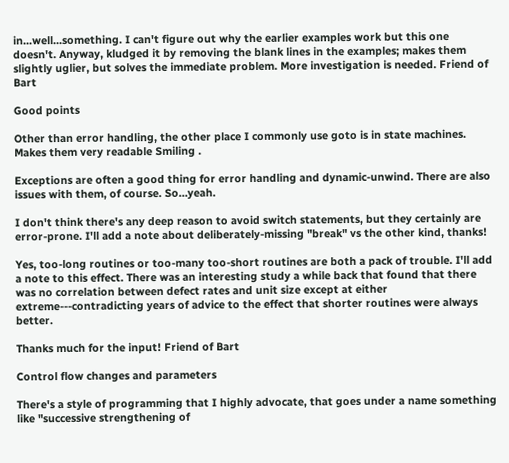in...well...something. I can't figure out why the earlier examples work but this one doesn't. Anyway, kludged it by removing the blank lines in the examples; makes them slightly uglier, but solves the immediate problem. More investigation is needed. Friend of Bart

Good points

Other than error handling, the other place I commonly use goto is in state machines. Makes them very readable Smiling .

Exceptions are often a good thing for error handling and dynamic-unwind. There are also issues with them, of course. So…yeah.

I don't think there's any deep reason to avoid switch statements, but they certainly are error-prone. I'll add a note about deliberately-missing "break" vs the other kind, thanks!

Yes, too-long routines or too-many too-short routines are both a pack of trouble. I'll add a note to this effect. There was an interesting study a while back that found that there was no correlation between defect rates and unit size except at either extreme---contradicting years of advice to the effect that shorter routines were always better.

Thanks much for the input! Friend of Bart

Control flow changes and parameters

There's a style of programming that I highly advocate, that goes under a name something like "successive strengthening of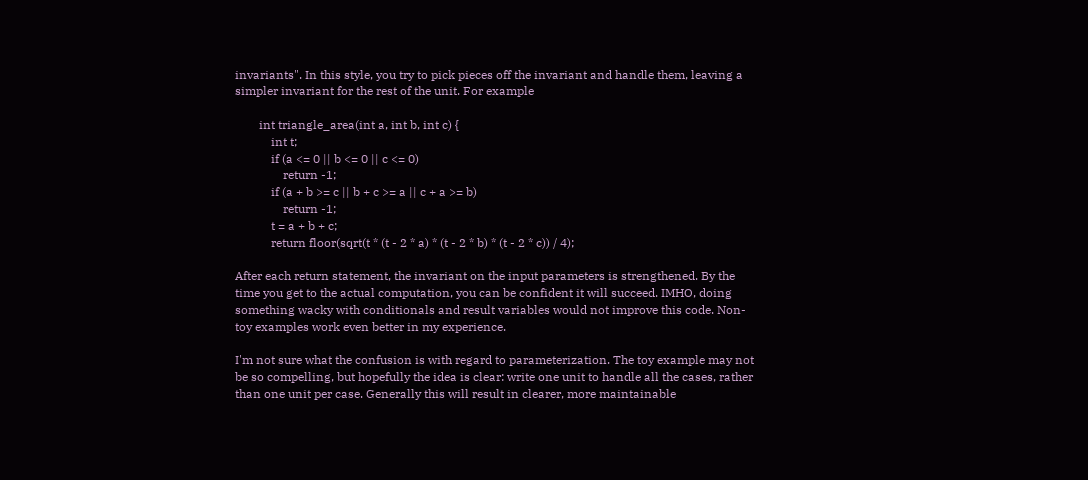invariants". In this style, you try to pick pieces off the invariant and handle them, leaving a simpler invariant for the rest of the unit. For example

        int triangle_area(int a, int b, int c) {
            int t;
            if (a <= 0 || b <= 0 || c <= 0)
                return -1;
            if (a + b >= c || b + c >= a || c + a >= b)
                return -1;
            t = a + b + c;
            return floor(sqrt(t * (t - 2 * a) * (t - 2 * b) * (t - 2 * c)) / 4);

After each return statement, the invariant on the input parameters is strengthened. By the time you get to the actual computation, you can be confident it will succeed. IMHO, doing something wacky with conditionals and result variables would not improve this code. Non-toy examples work even better in my experience.

I'm not sure what the confusion is with regard to parameterization. The toy example may not be so compelling, but hopefully the idea is clear: write one unit to handle all the cases, rather than one unit per case. Generally this will result in clearer, more maintainable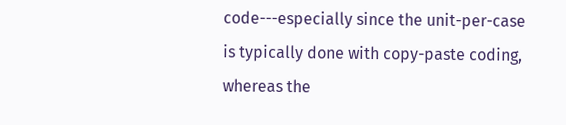code---especially since the unit-per-case is typically done with copy-paste coding, whereas the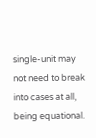single-unit may not need to break into cases at all, being equational.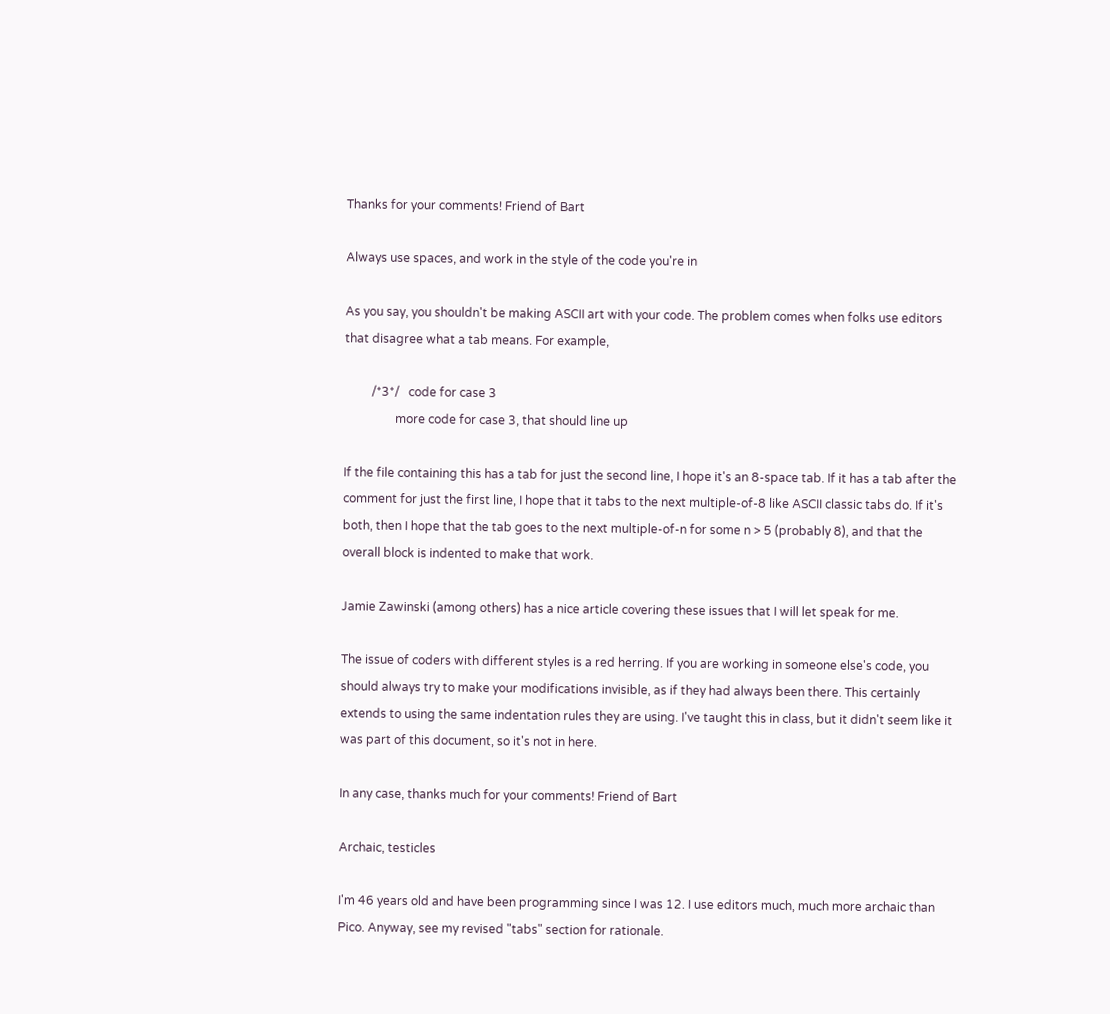Thanks for your comments! Friend of Bart

Always use spaces, and work in the style of the code you're in

As you say, you shouldn't be making ASCII art with your code. The problem comes when folks use editors that disagree what a tab means. For example,

         /*3*/   code for case 3
                 more code for case 3, that should line up

If the file containing this has a tab for just the second line, I hope it's an 8-space tab. If it has a tab after the comment for just the first line, I hope that it tabs to the next multiple-of-8 like ASCII classic tabs do. If it's both, then I hope that the tab goes to the next multiple-of-n for some n > 5 (probably 8), and that the overall block is indented to make that work.

Jamie Zawinski (among others) has a nice article covering these issues that I will let speak for me.

The issue of coders with different styles is a red herring. If you are working in someone else's code, you should always try to make your modifications invisible, as if they had always been there. This certainly extends to using the same indentation rules they are using. I've taught this in class, but it didn't seem like it was part of this document, so it's not in here.

In any case, thanks much for your comments! Friend of Bart

Archaic, testicles

I'm 46 years old and have been programming since I was 12. I use editors much, much more archaic than Pico. Anyway, see my revised "tabs" section for rationale.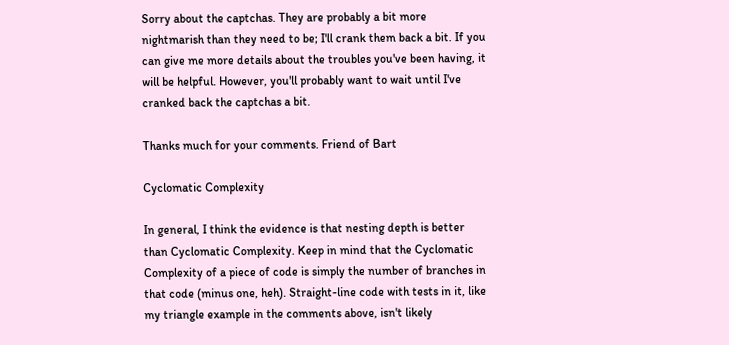Sorry about the captchas. They are probably a bit more nightmarish than they need to be; I'll crank them back a bit. If you can give me more details about the troubles you've been having, it will be helpful. However, you'll probably want to wait until I've cranked back the captchas a bit.

Thanks much for your comments. Friend of Bart

Cyclomatic Complexity

In general, I think the evidence is that nesting depth is better than Cyclomatic Complexity. Keep in mind that the Cyclomatic Complexity of a piece of code is simply the number of branches in that code (minus one, heh). Straight-line code with tests in it, like my triangle example in the comments above, isn't likely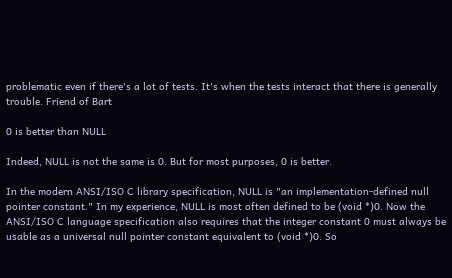problematic even if there's a lot of tests. It's when the tests interact that there is generally trouble. Friend of Bart

0 is better than NULL

Indeed, NULL is not the same is 0. But for most purposes, 0 is better.

In the modern ANSI/ISO C library specification, NULL is "an implementation-defined null pointer constant." In my experience, NULL is most often defined to be (void *)0. Now the ANSI/ISO C language specification also requires that the integer constant 0 must always be usable as a universal null pointer constant equivalent to (void *)0. So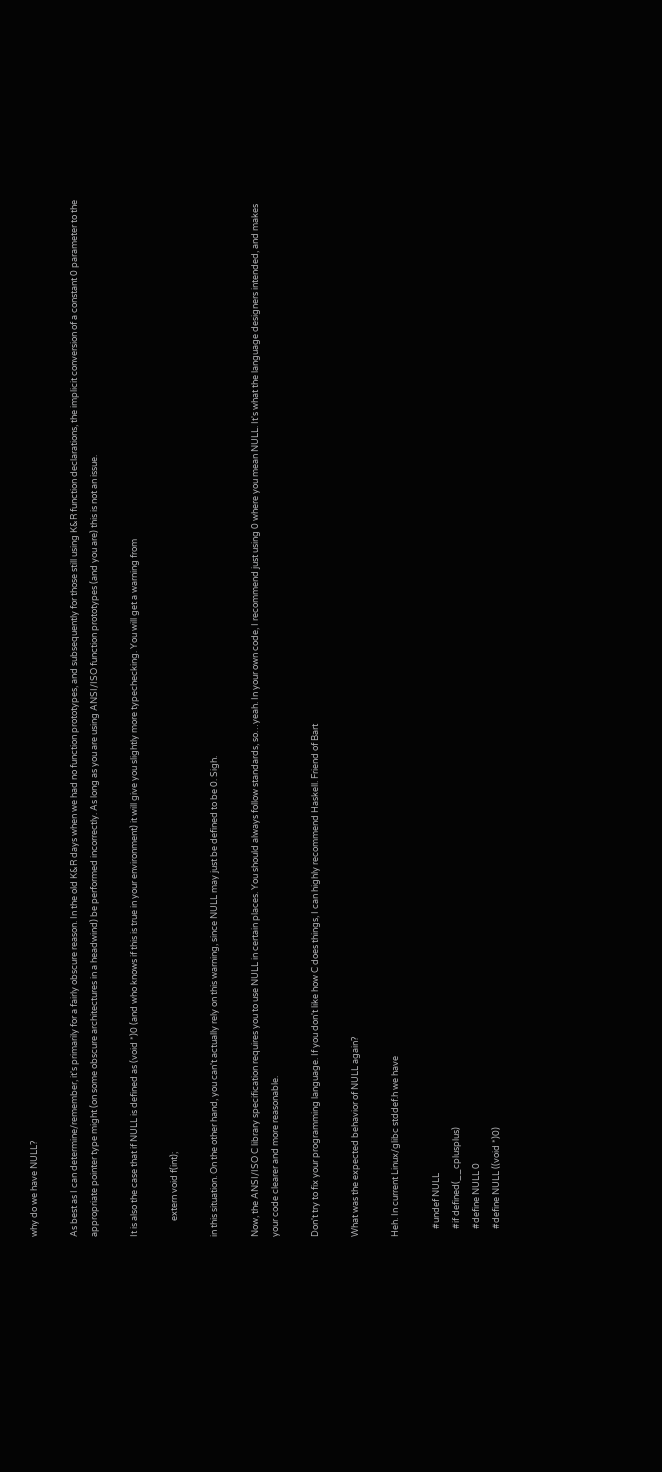why do we have NULL?

As best as I can determine/remember, it's primarily for a fairly obscure reason. In the old K&R days when we had no function prototypes, and subsequently for those still using K&R function declarations, the implicit conversion of a constant 0 parameter to the appropriate pointer type might (on some obscure architectures in a headwind) be performed incorrectly. As long as you are using ANSI/ISO function prototypes (and you are) this is not an issue.

It is also the case that if NULL is defined as (void *)0 (and who knows if this is true in your environment) it will give you slightly more typechecking. You will get a warning from

        extern void f(int);

in this situation. On the other hand, you can't actually rely on this warning, since NULL may just be defined to be 0. Sigh.

Now, the ANSI/ISO C library specification requires you to use NULL in certain places. You should always follow standards, so…yeah. In your own code, I recommend just using 0 where you mean NULL. It's what the language designers intended, and makes your code clearer and more reasonable.

Don't try to fix your programming language. If you don't like how C does things, I can highly recommend Haskell. Friend of Bart

What was the expected behavior of NULL again?

Heh. In current Linux/glibc stddef.h we have

    #undef NULL
    #if defined(__cplusplus)
    #define NULL 0
    #define NULL ((void *)0)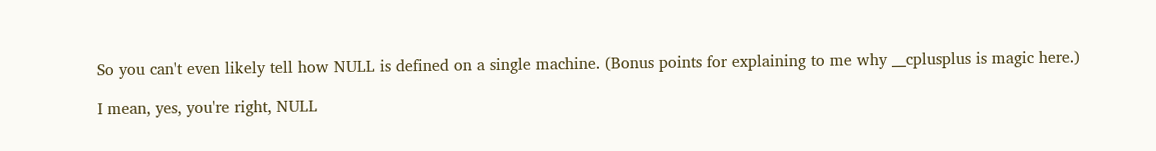So you can't even likely tell how NULL is defined on a single machine. (Bonus points for explaining to me why __cplusplus is magic here.)

I mean, yes, you're right, NULL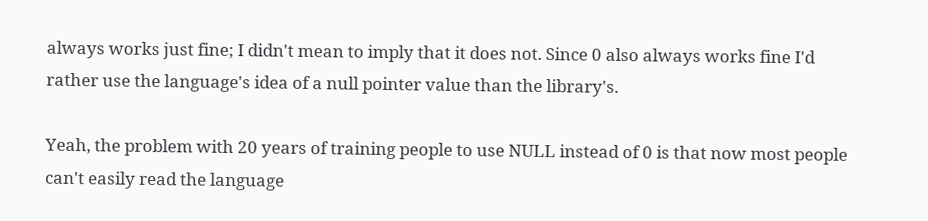always works just fine; I didn't mean to imply that it does not. Since 0 also always works fine I'd rather use the language's idea of a null pointer value than the library's.

Yeah, the problem with 20 years of training people to use NULL instead of 0 is that now most people can't easily read the language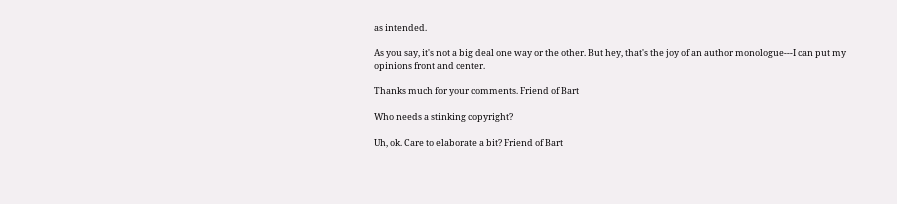as intended.

As you say, it's not a big deal one way or the other. But hey, that's the joy of an author monologue---I can put my opinions front and center.

Thanks much for your comments. Friend of Bart

Who needs a stinking copyright?

Uh, ok. Care to elaborate a bit? Friend of Bart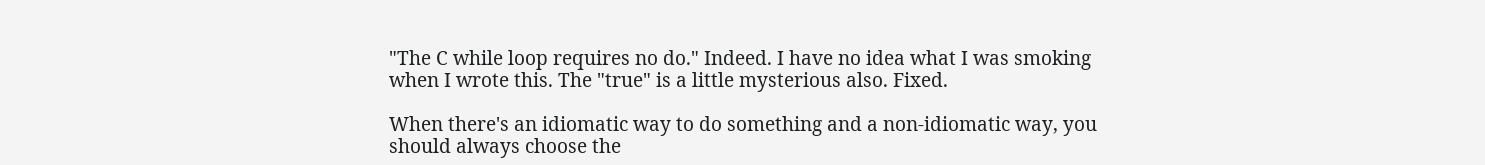"The C while loop requires no do." Indeed. I have no idea what I was smoking when I wrote this. The "true" is a little mysterious also. Fixed.

When there's an idiomatic way to do something and a non-idiomatic way, you should always choose the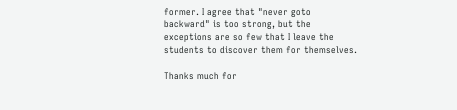former. I agree that "never goto backward" is too strong, but the exceptions are so few that I leave the students to discover them for themselves.

Thanks much for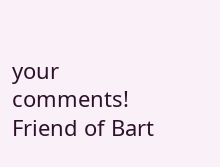your comments! Friend of Bart